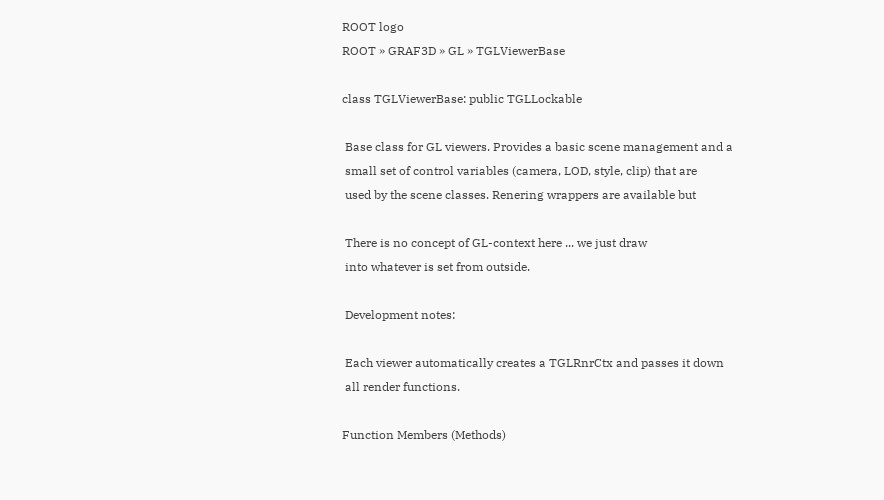ROOT logo
ROOT » GRAF3D » GL » TGLViewerBase

class TGLViewerBase: public TGLLockable

 Base class for GL viewers. Provides a basic scene management and a
 small set of control variables (camera, LOD, style, clip) that are
 used by the scene classes. Renering wrappers are available but

 There is no concept of GL-context here ... we just draw
 into whatever is set from outside.

 Development notes:

 Each viewer automatically creates a TGLRnrCtx and passes it down
 all render functions.

Function Members (Methods)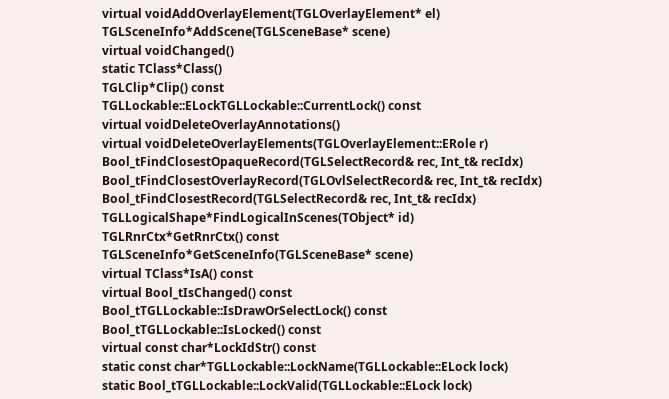virtual voidAddOverlayElement(TGLOverlayElement* el)
TGLSceneInfo*AddScene(TGLSceneBase* scene)
virtual voidChanged()
static TClass*Class()
TGLClip*Clip() const
TGLLockable::ELockTGLLockable::CurrentLock() const
virtual voidDeleteOverlayAnnotations()
virtual voidDeleteOverlayElements(TGLOverlayElement::ERole r)
Bool_tFindClosestOpaqueRecord(TGLSelectRecord& rec, Int_t& recIdx)
Bool_tFindClosestOverlayRecord(TGLOvlSelectRecord& rec, Int_t& recIdx)
Bool_tFindClosestRecord(TGLSelectRecord& rec, Int_t& recIdx)
TGLLogicalShape*FindLogicalInScenes(TObject* id)
TGLRnrCtx*GetRnrCtx() const
TGLSceneInfo*GetSceneInfo(TGLSceneBase* scene)
virtual TClass*IsA() const
virtual Bool_tIsChanged() const
Bool_tTGLLockable::IsDrawOrSelectLock() const
Bool_tTGLLockable::IsLocked() const
virtual const char*LockIdStr() const
static const char*TGLLockable::LockName(TGLLockable::ELock lock)
static Bool_tTGLLockable::LockValid(TGLLockable::ELock lock)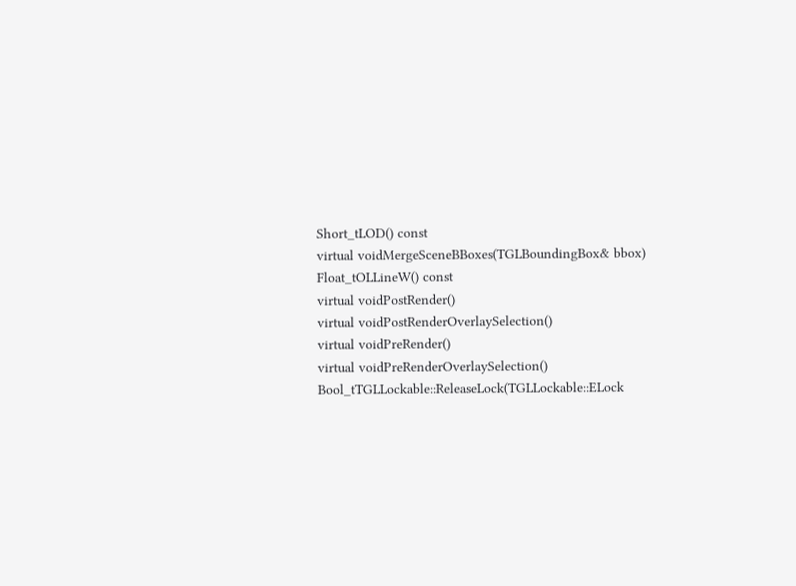Short_tLOD() const
virtual voidMergeSceneBBoxes(TGLBoundingBox& bbox)
Float_tOLLineW() const
virtual voidPostRender()
virtual voidPostRenderOverlaySelection()
virtual voidPreRender()
virtual voidPreRenderOverlaySelection()
Bool_tTGLLockable::ReleaseLock(TGLLockable::ELock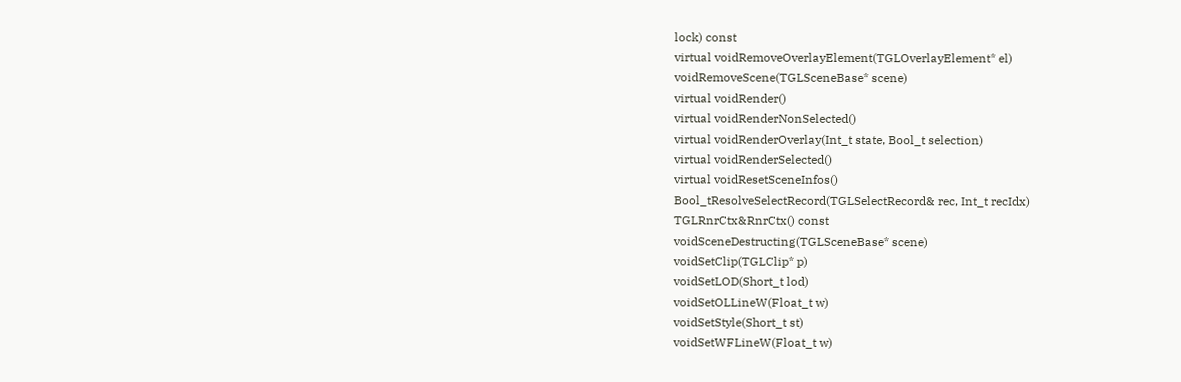lock) const
virtual voidRemoveOverlayElement(TGLOverlayElement* el)
voidRemoveScene(TGLSceneBase* scene)
virtual voidRender()
virtual voidRenderNonSelected()
virtual voidRenderOverlay(Int_t state, Bool_t selection)
virtual voidRenderSelected()
virtual voidResetSceneInfos()
Bool_tResolveSelectRecord(TGLSelectRecord& rec, Int_t recIdx)
TGLRnrCtx&RnrCtx() const
voidSceneDestructing(TGLSceneBase* scene)
voidSetClip(TGLClip* p)
voidSetLOD(Short_t lod)
voidSetOLLineW(Float_t w)
voidSetStyle(Short_t st)
voidSetWFLineW(Float_t w)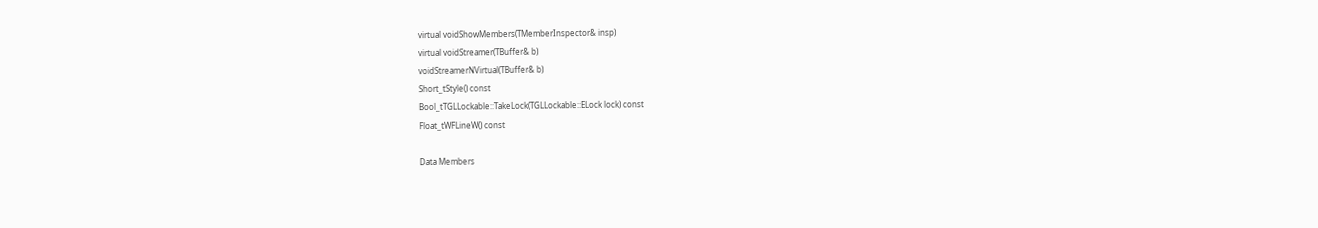virtual voidShowMembers(TMemberInspector& insp)
virtual voidStreamer(TBuffer& b)
voidStreamerNVirtual(TBuffer& b)
Short_tStyle() const
Bool_tTGLLockable::TakeLock(TGLLockable::ELock lock) const
Float_tWFLineW() const

Data Members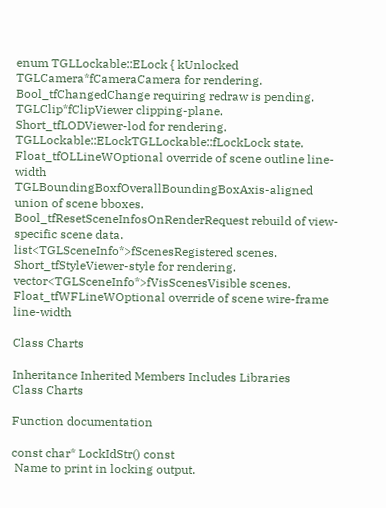enum TGLLockable::ELock { kUnlocked
TGLCamera*fCameraCamera for rendering.
Bool_tfChangedChange requiring redraw is pending.
TGLClip*fClipViewer clipping-plane.
Short_tfLODViewer-lod for rendering.
TGLLockable::ELockTGLLockable::fLockLock state.
Float_tfOLLineWOptional override of scene outline line-width
TGLBoundingBoxfOverallBoundingBoxAxis-aligned union of scene bboxes.
Bool_tfResetSceneInfosOnRenderRequest rebuild of view-specific scene data.
list<TGLSceneInfo*>fScenesRegistered scenes.
Short_tfStyleViewer-style for rendering.
vector<TGLSceneInfo*>fVisScenesVisible scenes.
Float_tfWFLineWOptional override of scene wire-frame line-width

Class Charts

Inheritance Inherited Members Includes Libraries
Class Charts

Function documentation

const char* LockIdStr() const
 Name to print in locking output.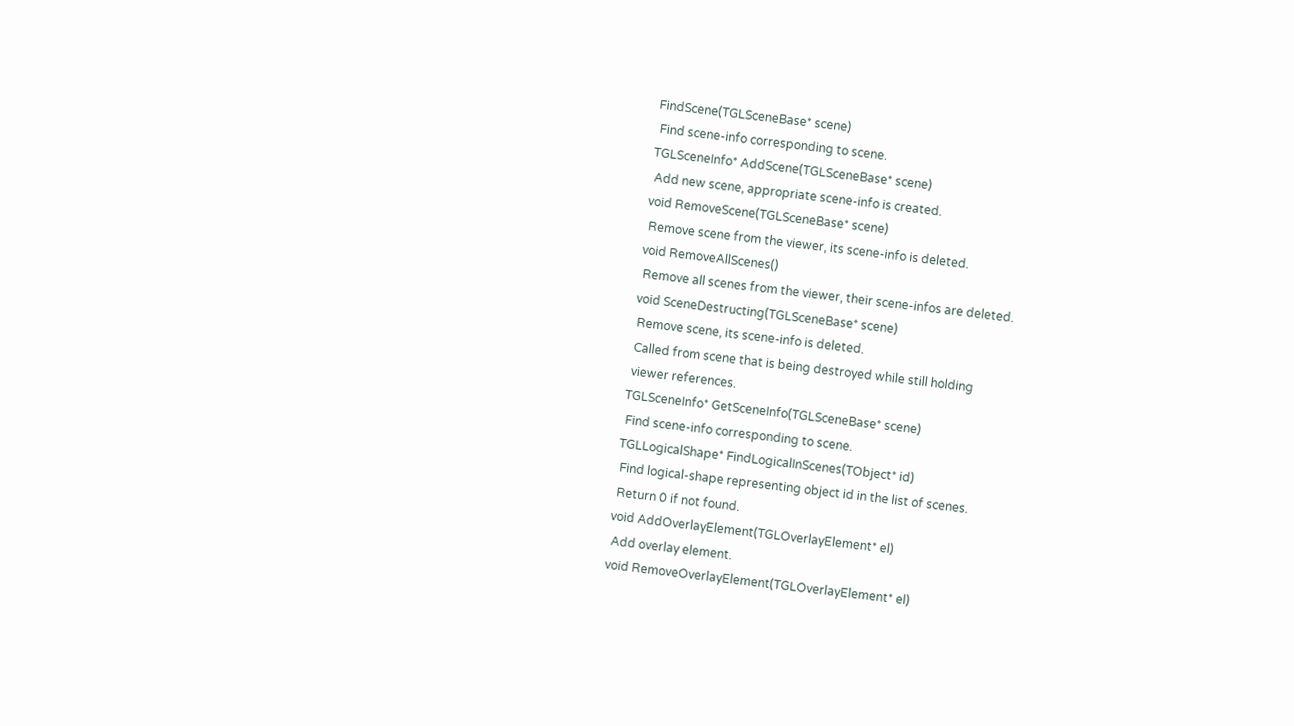FindScene(TGLSceneBase* scene)
 Find scene-info corresponding to scene.
TGLSceneInfo* AddScene(TGLSceneBase* scene)
 Add new scene, appropriate scene-info is created.
void RemoveScene(TGLSceneBase* scene)
 Remove scene from the viewer, its scene-info is deleted.
void RemoveAllScenes()
 Remove all scenes from the viewer, their scene-infos are deleted.
void SceneDestructing(TGLSceneBase* scene)
 Remove scene, its scene-info is deleted.
 Called from scene that is being destroyed while still holding
 viewer references.
TGLSceneInfo* GetSceneInfo(TGLSceneBase* scene)
 Find scene-info corresponding to scene.
TGLLogicalShape* FindLogicalInScenes(TObject* id)
 Find logical-shape representing object id in the list of scenes.
 Return 0 if not found.
void AddOverlayElement(TGLOverlayElement* el)
 Add overlay element.
void RemoveOverlayElement(TGLOverlayElement* el)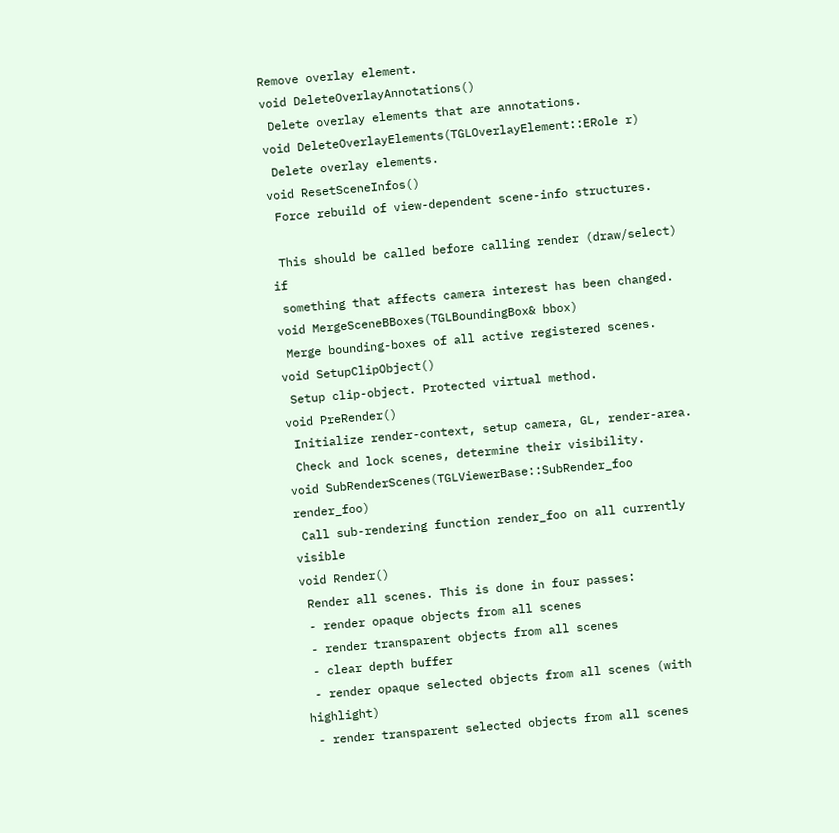Remove overlay element.
void DeleteOverlayAnnotations()
 Delete overlay elements that are annotations.
void DeleteOverlayElements(TGLOverlayElement::ERole r)
 Delete overlay elements.
void ResetSceneInfos()
 Force rebuild of view-dependent scene-info structures.

 This should be called before calling render (draw/select) if
 something that affects camera interest has been changed.
void MergeSceneBBoxes(TGLBoundingBox& bbox)
 Merge bounding-boxes of all active registered scenes.
void SetupClipObject()
 Setup clip-object. Protected virtual method.
void PreRender()
 Initialize render-context, setup camera, GL, render-area.
 Check and lock scenes, determine their visibility.
void SubRenderScenes(TGLViewerBase::SubRender_foo render_foo)
 Call sub-rendering function render_foo on all currently visible
void Render()
 Render all scenes. This is done in four passes:
 - render opaque objects from all scenes
 - render transparent objects from all scenes
 - clear depth buffer
 - render opaque selected objects from all scenes (with highlight)
 - render transparent selected objects from all scenes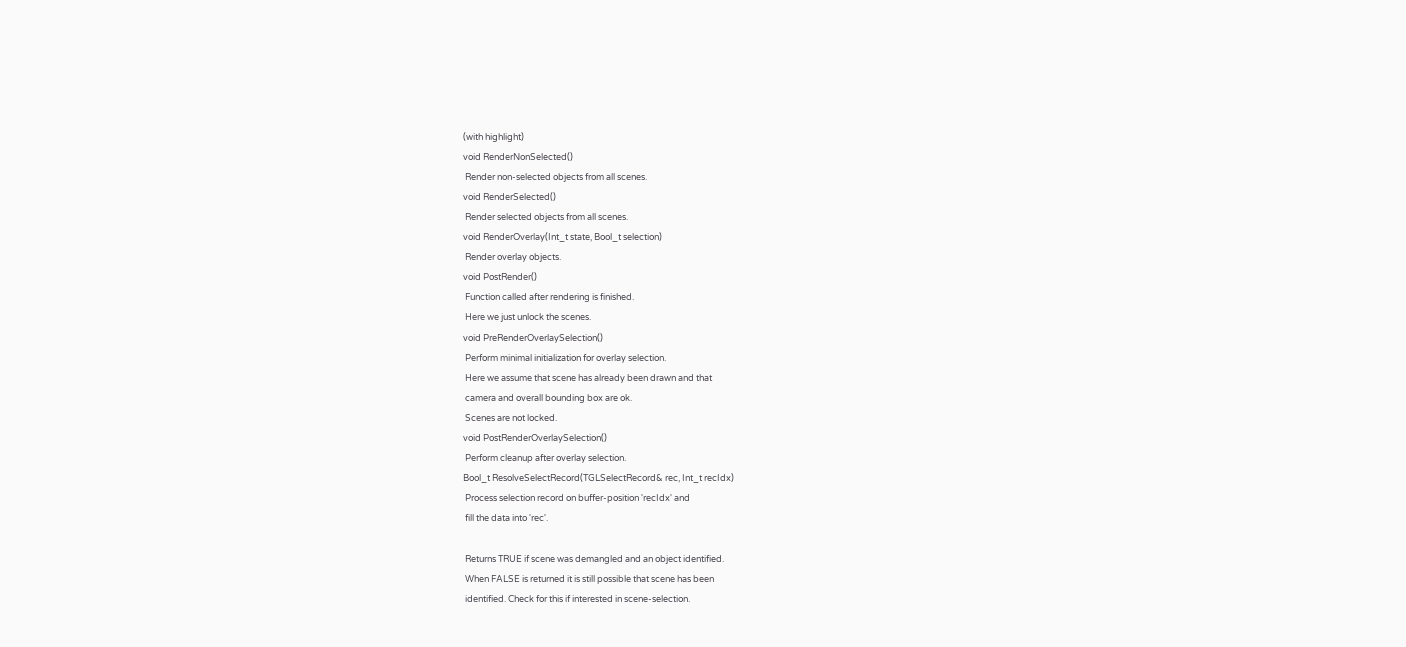(with highlight)
void RenderNonSelected()
 Render non-selected objects from all scenes.
void RenderSelected()
 Render selected objects from all scenes.
void RenderOverlay(Int_t state, Bool_t selection)
 Render overlay objects.
void PostRender()
 Function called after rendering is finished.
 Here we just unlock the scenes.
void PreRenderOverlaySelection()
 Perform minimal initialization for overlay selection.
 Here we assume that scene has already been drawn and that
 camera and overall bounding box are ok.
 Scenes are not locked.
void PostRenderOverlaySelection()
 Perform cleanup after overlay selection.
Bool_t ResolveSelectRecord(TGLSelectRecord& rec, Int_t recIdx)
 Process selection record on buffer-position 'recIdx' and
 fill the data into 'rec'.

 Returns TRUE if scene was demangled and an object identified.
 When FALSE is returned it is still possible that scene has been
 identified. Check for this if interested in scene-selection.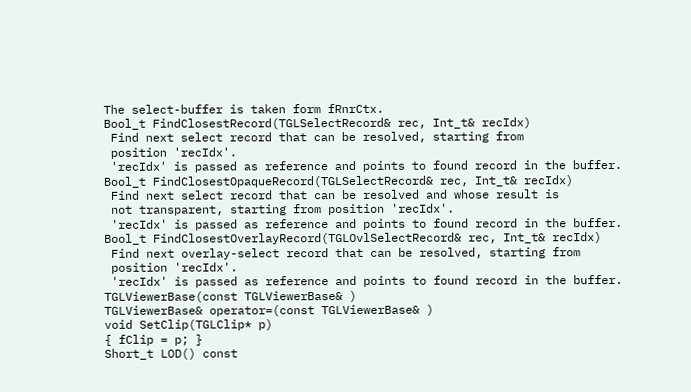The select-buffer is taken form fRnrCtx.
Bool_t FindClosestRecord(TGLSelectRecord& rec, Int_t& recIdx)
 Find next select record that can be resolved, starting from
 position 'recIdx'.
 'recIdx' is passed as reference and points to found record in the buffer.
Bool_t FindClosestOpaqueRecord(TGLSelectRecord& rec, Int_t& recIdx)
 Find next select record that can be resolved and whose result is
 not transparent, starting from position 'recIdx'.
 'recIdx' is passed as reference and points to found record in the buffer.
Bool_t FindClosestOverlayRecord(TGLOvlSelectRecord& rec, Int_t& recIdx)
 Find next overlay-select record that can be resolved, starting from
 position 'recIdx'.
 'recIdx' is passed as reference and points to found record in the buffer.
TGLViewerBase(const TGLViewerBase& )
TGLViewerBase& operator=(const TGLViewerBase& )
void SetClip(TGLClip* p)
{ fClip = p; }
Short_t LOD() const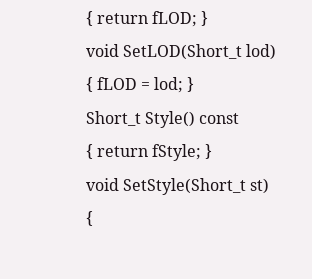{ return fLOD; }
void SetLOD(Short_t lod)
{ fLOD = lod; }
Short_t Style() const
{ return fStyle; }
void SetStyle(Short_t st)
{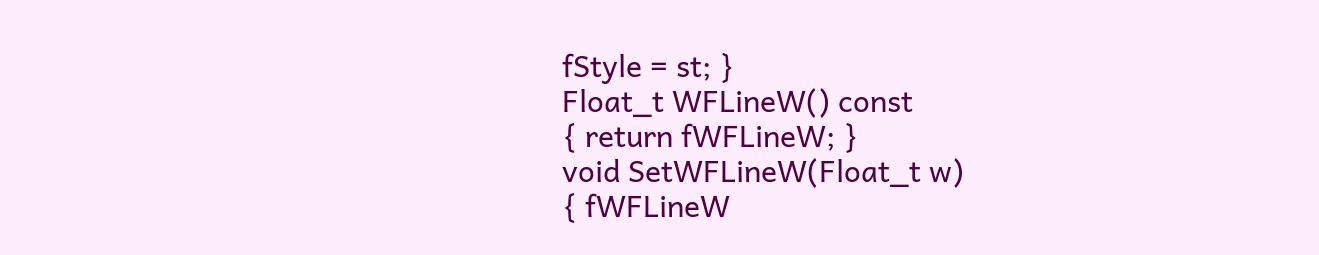fStyle = st; }
Float_t WFLineW() const
{ return fWFLineW; }
void SetWFLineW(Float_t w)
{ fWFLineW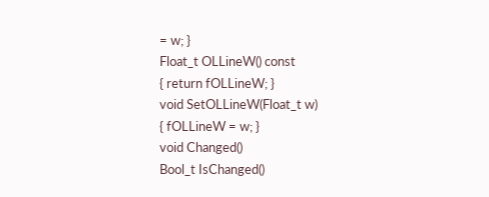= w; }
Float_t OLLineW() const
{ return fOLLineW; }
void SetOLLineW(Float_t w)
{ fOLLineW = w; }
void Changed()
Bool_t IsChanged()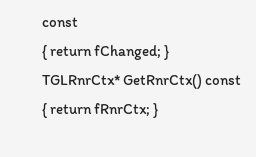const
{ return fChanged; }
TGLRnrCtx* GetRnrCtx() const
{ return fRnrCtx; }